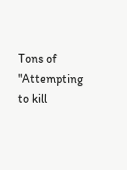Tons of "Attempting to kill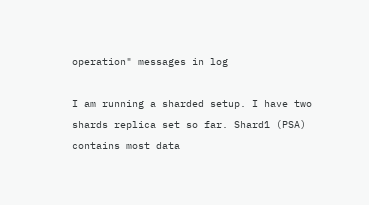operation" messages in log

I am running a sharded setup. I have two shards replica set so far. Shard1 (PSA) contains most data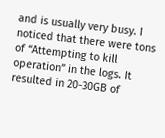and is usually very busy. I noticed that there were tons of “Attempting to kill operation” in the logs. It resulted in 20-30GB of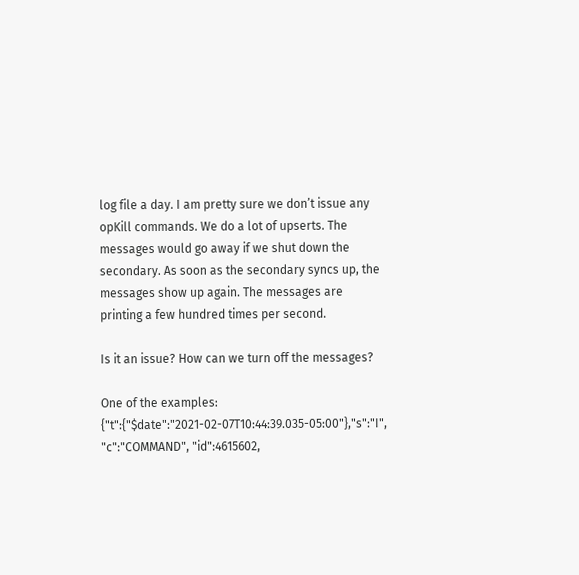log file a day. I am pretty sure we don’t issue any opKill commands. We do a lot of upserts. The messages would go away if we shut down the secondary. As soon as the secondary syncs up, the messages show up again. The messages are printing a few hundred times per second.

Is it an issue? How can we turn off the messages?

One of the examples:
{"t":{"$date":"2021-02-07T10:44:39.035-05:00"},"s":"I", "c":"COMMAND", "id":4615602,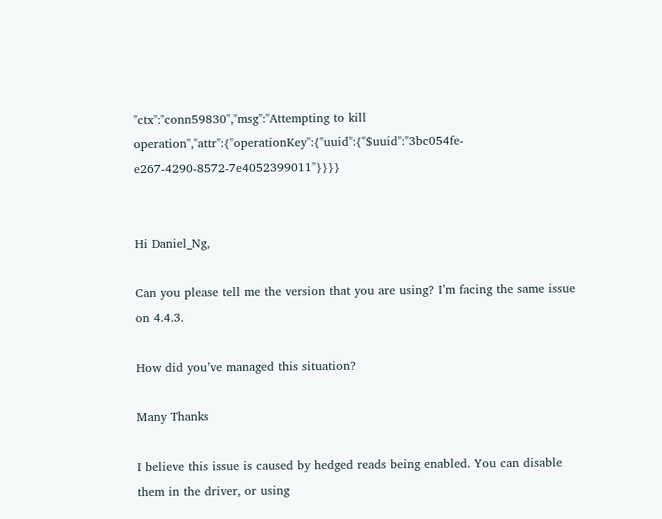"ctx":"conn59830","msg":"Attempting to kill operation","attr":{"operationKey":{"uuid":{"$uuid":"3bc054fe-e267-4290-8572-7e4052399011"}}}}


Hi Daniel_Ng,

Can you please tell me the version that you are using? I’m facing the same issue on 4.4.3.

How did you’ve managed this situation?

Many Thanks

I believe this issue is caused by hedged reads being enabled. You can disable them in the driver, or using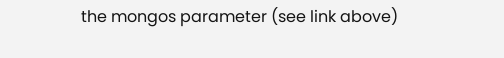the mongos parameter (see link above)